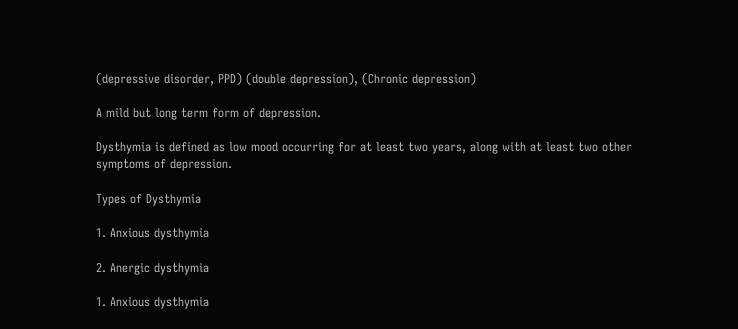(depressive disorder, PPD) (double depression), (Chronic depression)

A mild but long term form of depression.

Dysthymia is defined as low mood occurring for at least two years, along with at least two other symptoms of depression.

Types of Dysthymia

1. Anxious dysthymia

2. Anergic dysthymia

1. Anxious dysthymia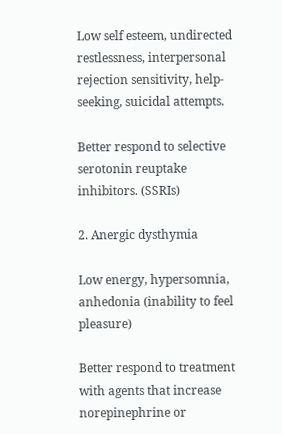Low self esteem, undirected restlessness, interpersonal rejection sensitivity, help- seeking, suicidal attempts.

Better respond to selective serotonin reuptake inhibitors. (SSRIs)

2. Anergic dysthymia

Low energy, hypersomnia, anhedonia (inability to feel pleasure)

Better respond to treatment with agents that increase norepinephrine or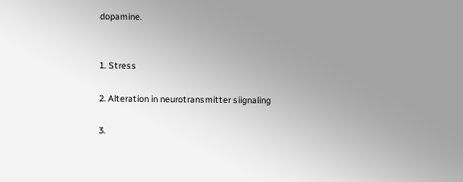dopamine.


1. Stress

2. Alteration in neurotransmitter siignaling

3.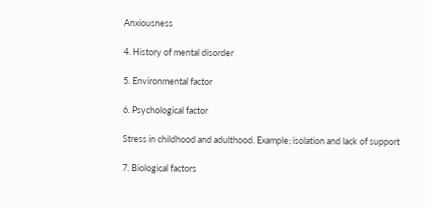Anxiousness

4. History of mental disorder

5. Environmental factor

6. Psychological factor

Stress in childhood and adulthood. Example; isolation and lack of support

7. Biological factors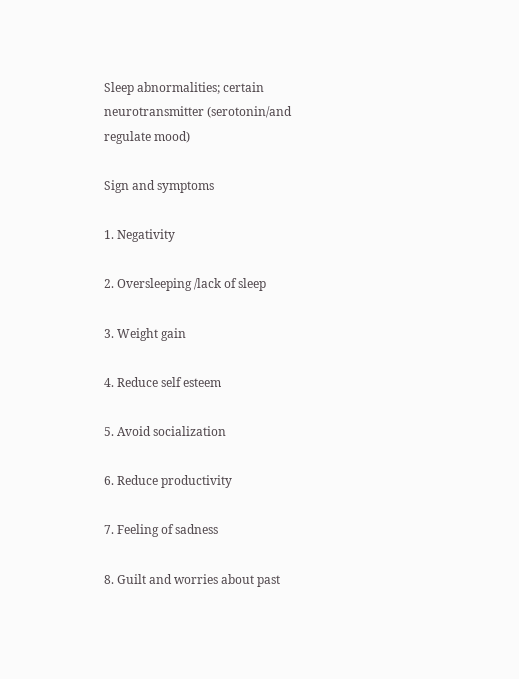Sleep abnormalities; certain neurotransmitter (serotonin/and regulate mood)

Sign and symptoms

1. Negativity

2. Oversleeping /lack of sleep

3. Weight gain

4. Reduce self esteem

5. Avoid socialization

6. Reduce productivity

7. Feeling of sadness

8. Guilt and worries about past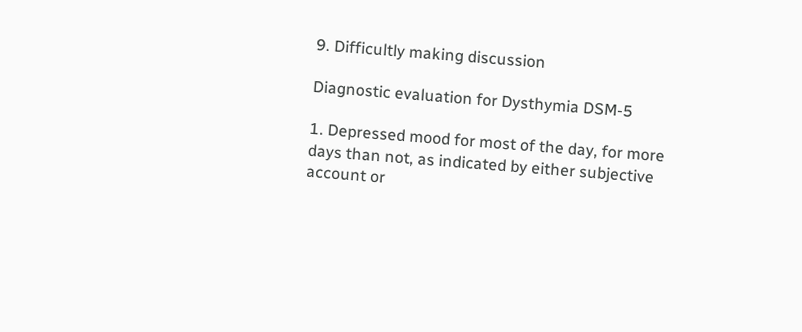9. Difficultly making discussion

Diagnostic evaluation for Dysthymia DSM-5

1. Depressed mood for most of the day, for more days than not, as indicated by either subjective account or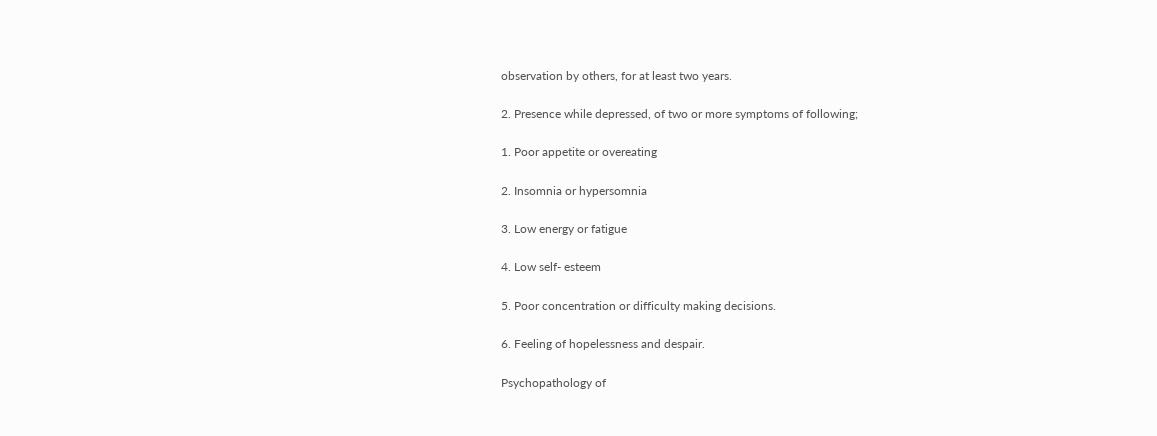observation by others, for at least two years.

2. Presence while depressed, of two or more symptoms of following;

1. Poor appetite or overeating

2. Insomnia or hypersomnia

3. Low energy or fatigue

4. Low self- esteem

5. Poor concentration or difficulty making decisions.

6. Feeling of hopelessness and despair.

Psychopathology of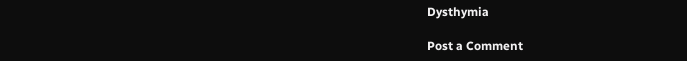Dysthymia

Post a Comment